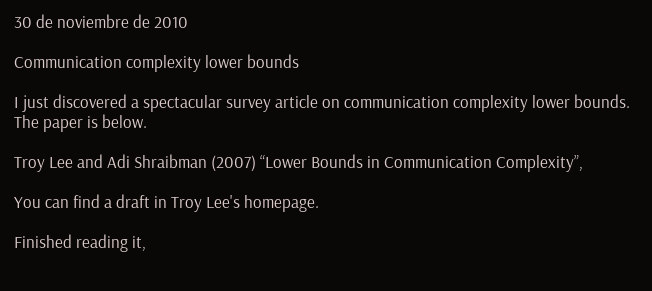30 de noviembre de 2010

Communication complexity lower bounds

I just discovered a spectacular survey article on communication complexity lower bounds. The paper is below.

Troy Lee and Adi Shraibman (2007) “Lower Bounds in Communication Complexity”,

You can find a draft in Troy Lee's homepage.

Finished reading it,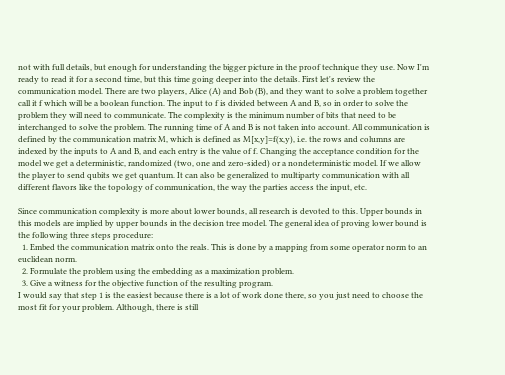not with full details, but enough for understanding the bigger picture in the proof technique they use. Now I'm ready to read it for a second time, but this time going deeper into the details. First let's review the communication model. There are two players, Alice (A) and Bob (B), and they want to solve a problem together call it f which will be a boolean function. The input to f is divided between A and B, so in order to solve the problem they will need to communicate. The complexity is the minimum number of bits that need to be interchanged to solve the problem. The running time of A and B is not taken into account. All communication is defined by the communication matrix M, which is defined as M[x,y]=f(x,y), i.e. the rows and columns are indexed by the inputs to A and B, and each entry is the value of f. Changing the acceptance condition for the model we get a deterministic, randomized (two, one and zero-sided) or a nondeterministic model. If we allow the player to send qubits we get quantum. It can also be generalized to multiparty communication with all different flavors like the topology of communication, the way the parties access the input, etc.

Since communication complexity is more about lower bounds, all research is devoted to this. Upper bounds in this models are implied by upper bounds in the decision tree model. The general idea of proving lower bound is the following three steps procedure:
  1. Embed the communication matrix onto the reals. This is done by a mapping from some operator norm to an euclidean norm.
  2. Formulate the problem using the embedding as a maximization problem.
  3. Give a witness for the objective function of the resulting program.
I would say that step 1 is the easiest because there is a lot of work done there, so you just need to choose the most fit for your problem. Although, there is still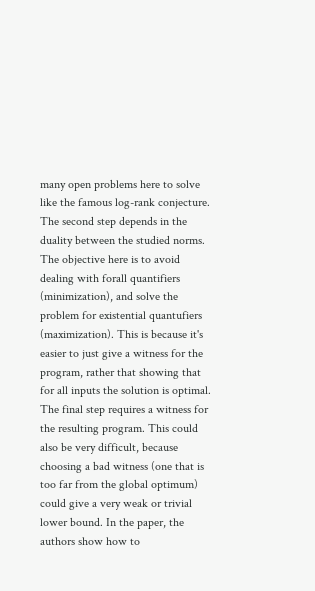many open problems here to solve like the famous log-rank conjecture. The second step depends in the duality between the studied norms. The objective here is to avoid dealing with forall quantifiers (minimization), and solve the problem for existential quantufiers (maximization). This is because it's easier to just give a witness for the program, rather that showing that for all inputs the solution is optimal. The final step requires a witness for the resulting program. This could also be very difficult, because choosing a bad witness (one that is too far from the global optimum) could give a very weak or trivial lower bound. In the paper, the authors show how to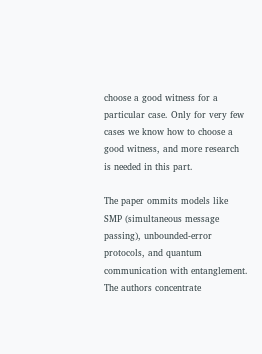choose a good witness for a particular case. Only for very few cases we know how to choose a good witness, and more research is needed in this part.

The paper ommits models like SMP (simultaneous message passing), unbounded-error protocols, and quantum communication with entanglement. The authors concentrate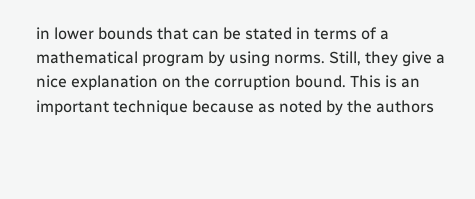in lower bounds that can be stated in terms of a mathematical program by using norms. Still, they give a nice explanation on the corruption bound. This is an important technique because as noted by the authors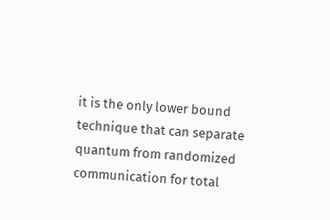it is the only lower bound technique that can separate quantum from randomized communication for total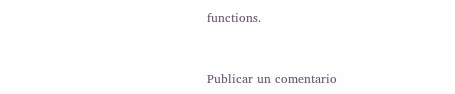functions.


Publicar un comentario